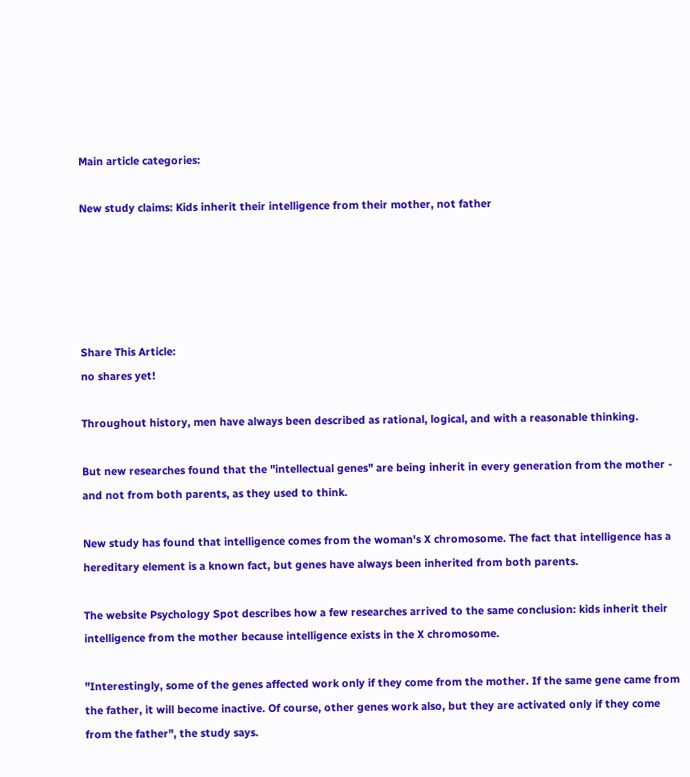Main article categories:

New study claims: Kids inherit their intelligence from their mother, not father





Share This Article:
no shares yet!

Throughout history, men have always been described as rational, logical, and with a reasonable thinking.

But new researches found that the "intellectual genes" are being inherit in every generation from the mother - and not from both parents, as they used to think.

New study has found that intelligence comes from the woman's X chromosome. The fact that intelligence has a hereditary element is a known fact, but genes have always been inherited from both parents.

The website Psychology Spot describes how a few researches arrived to the same conclusion: kids inherit their intelligence from the mother because intelligence exists in the X chromosome.

"Interestingly, some of the genes affected work only if they come from the mother. If the same gene came from the father, it will become inactive. Of course, other genes work also, but they are activated only if they come from the father", the study says.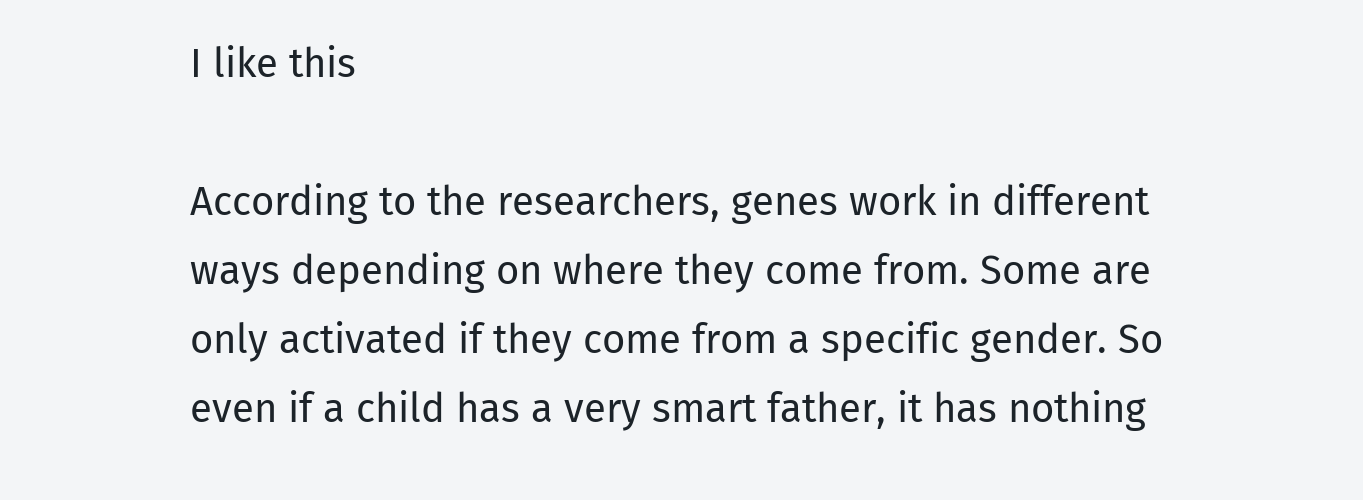I like this

According to the researchers, genes work in different ways depending on where they come from. Some are only activated if they come from a specific gender. So even if a child has a very smart father, it has nothing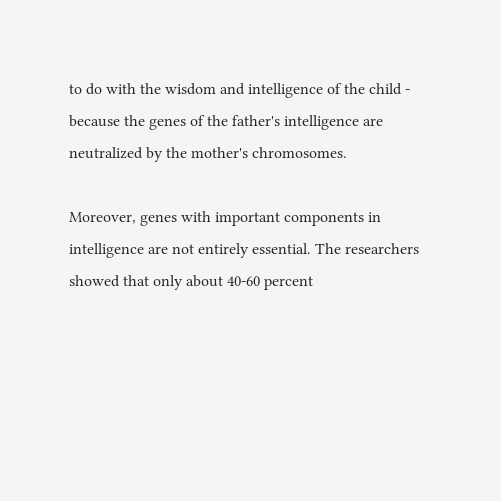to do with the wisdom and intelligence of the child - because the genes of the father's intelligence are neutralized by the mother's chromosomes.

Moreover, genes with important components in intelligence are not entirely essential. The researchers showed that only about 40-60 percent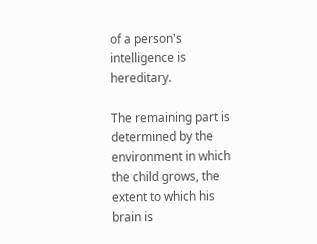of a person's intelligence is hereditary.

The remaining part is determined by the environment in which the child grows, the extent to which his brain is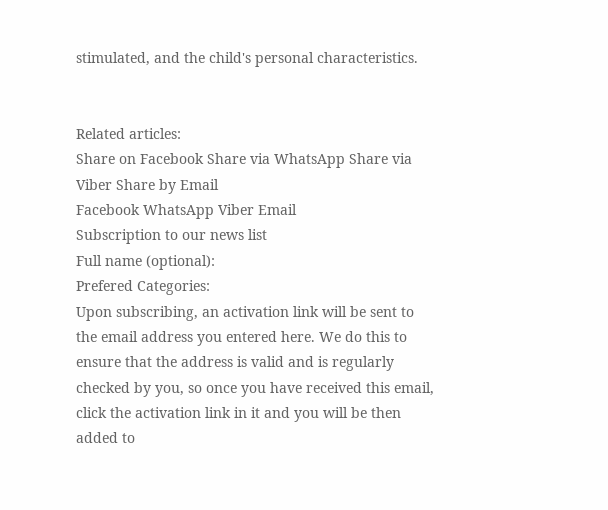stimulated, and the child's personal characteristics.


Related articles:
Share on Facebook Share via WhatsApp Share via Viber Share by Email
Facebook WhatsApp Viber Email
Subscription to our news list
Full name (optional):
Prefered Categories:
Upon subscribing, an activation link will be sent to the email address you entered here. We do this to ensure that the address is valid and is regularly checked by you, so once you have received this email, click the activation link in it and you will be then added to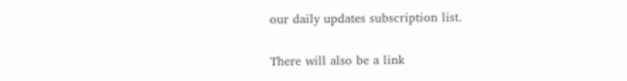our daily updates subscription list.

There will also be a link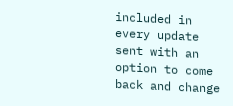included in every update sent with an option to come back and change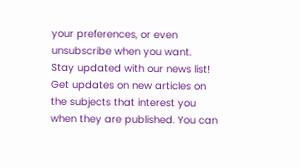your preferences, or even unsubscribe when you want.
Stay updated with our news list!
Get updates on new articles on the subjects that interest you when they are published. You can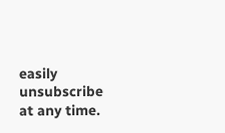easily unsubscribe at any time.